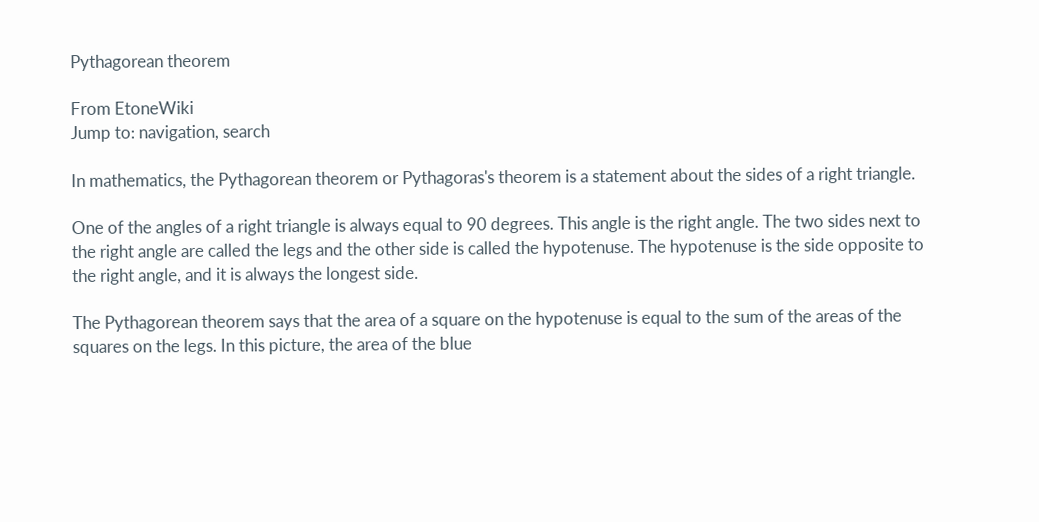Pythagorean theorem

From EtoneWiki
Jump to: navigation, search

In mathematics, the Pythagorean theorem or Pythagoras's theorem is a statement about the sides of a right triangle.

One of the angles of a right triangle is always equal to 90 degrees. This angle is the right angle. The two sides next to the right angle are called the legs and the other side is called the hypotenuse. The hypotenuse is the side opposite to the right angle, and it is always the longest side.

The Pythagorean theorem says that the area of a square on the hypotenuse is equal to the sum of the areas of the squares on the legs. In this picture, the area of the blue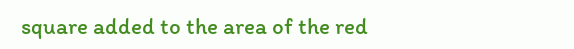square added to the area of the red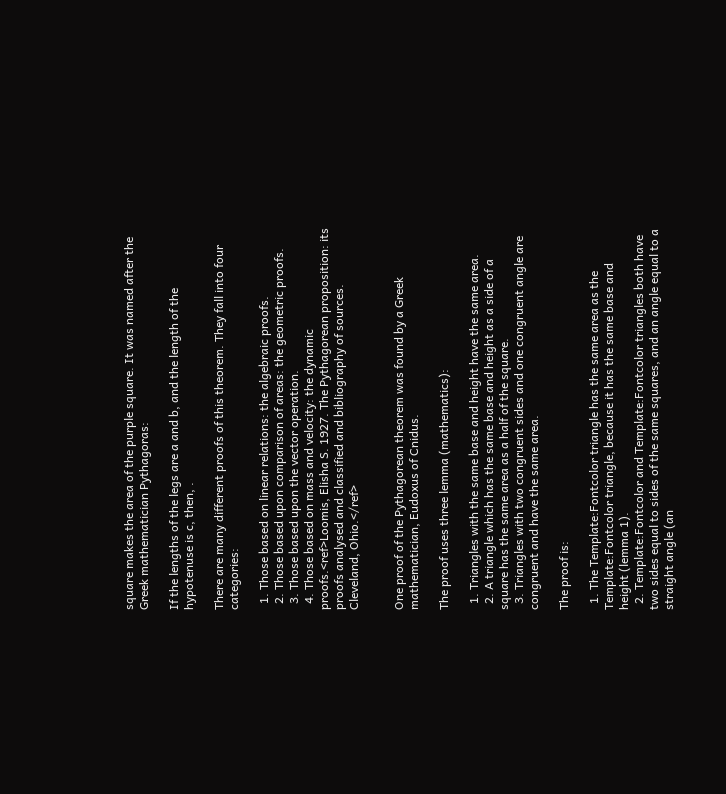square makes the area of the purple square. It was named after the Greek mathematician Pythagoras:

If the lengths of the legs are a and b, and the length of the hypotenuse is c, then, .

There are many different proofs of this theorem. They fall into four categories:

  1. Those based on linear relations: the algebraic proofs.
  2. Those based upon comparison of areas: the geometric proofs.
  3. Those based upon the vector operation.
  4. Those based on mass and velocity: the dynamic proofs.<ref>Loomis, Elisha S. 1927. The Pythagorean proposition: its proofs analysed and classified and bibliography of sources. Cleveland, Ohio.</ref>


One proof of the Pythagorean theorem was found by a Greek mathematician, Eudoxus of Cnidus.

The proof uses three lemma (mathematics):

  1. Triangles with the same base and height have the same area.
  2. A triangle which has the same base and height as a side of a square has the same area as a half of the square.
  3. Triangles with two congruent sides and one congruent angle are congruent and have the same area.

The proof is:

  1. The Template:Fontcolor triangle has the same area as the Template:Fontcolor triangle, because it has the same base and height (lemma 1).
  2. Template:Fontcolor and Template:Fontcolor triangles both have two sides equal to sides of the same squares, and an angle equal to a straight angle (an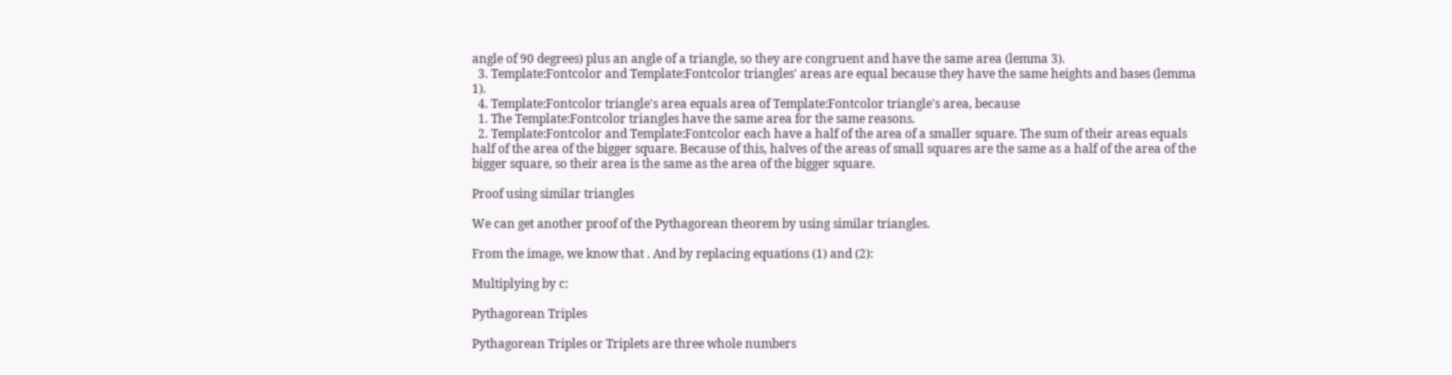angle of 90 degrees) plus an angle of a triangle, so they are congruent and have the same area (lemma 3).
  3. Template:Fontcolor and Template:Fontcolor triangles' areas are equal because they have the same heights and bases (lemma 1).
  4. Template:Fontcolor triangle's area equals area of Template:Fontcolor triangle's area, because
  1. The Template:Fontcolor triangles have the same area for the same reasons.
  2. Template:Fontcolor and Template:Fontcolor each have a half of the area of a smaller square. The sum of their areas equals half of the area of the bigger square. Because of this, halves of the areas of small squares are the same as a half of the area of the bigger square, so their area is the same as the area of the bigger square.

Proof using similar triangles

We can get another proof of the Pythagorean theorem by using similar triangles.

From the image, we know that . And by replacing equations (1) and (2):

Multiplying by c:

Pythagorean Triples

Pythagorean Triples or Triplets are three whole numbers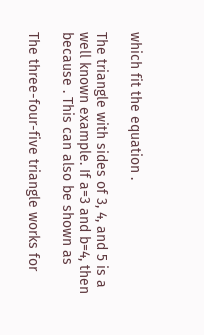which fit the equation .

The triangle with sides of 3, 4, and 5 is a well known example. If a=3 and b=4, then because . This can also be shown as

The three-four-five triangle works for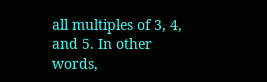all multiples of 3, 4, and 5. In other words,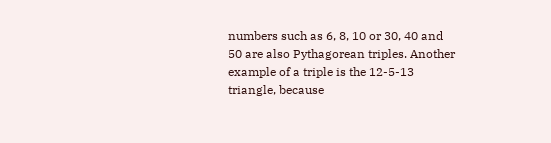numbers such as 6, 8, 10 or 30, 40 and 50 are also Pythagorean triples. Another example of a triple is the 12-5-13 triangle, because